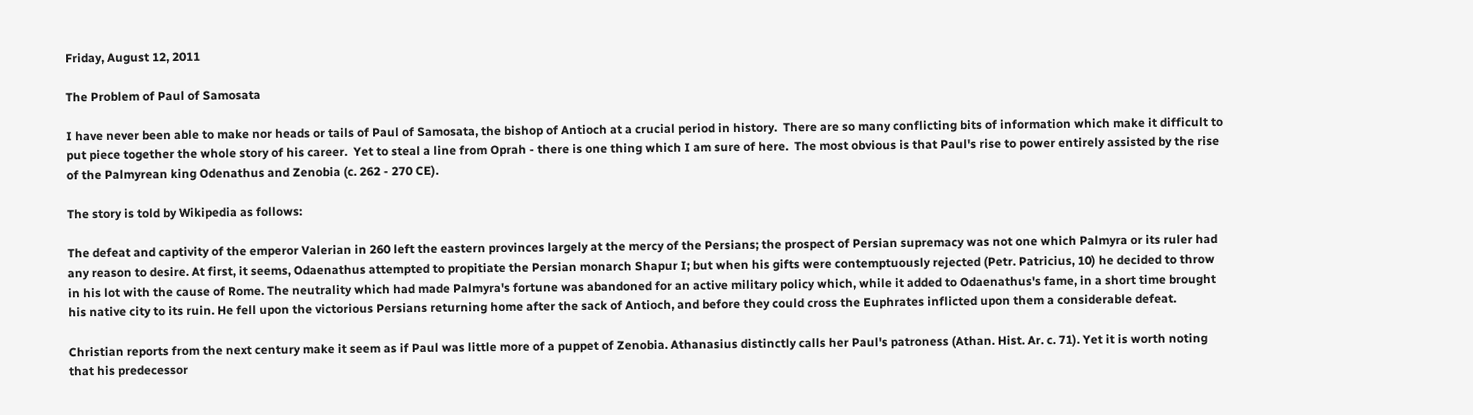Friday, August 12, 2011

The Problem of Paul of Samosata

I have never been able to make nor heads or tails of Paul of Samosata, the bishop of Antioch at a crucial period in history.  There are so many conflicting bits of information which make it difficult to put piece together the whole story of his career.  Yet to steal a line from Oprah - there is one thing which I am sure of here.  The most obvious is that Paul's rise to power entirely assisted by the rise of the Palmyrean king Odenathus and Zenobia (c. 262 - 270 CE).

The story is told by Wikipedia as follows:

The defeat and captivity of the emperor Valerian in 260 left the eastern provinces largely at the mercy of the Persians; the prospect of Persian supremacy was not one which Palmyra or its ruler had any reason to desire. At first, it seems, Odaenathus attempted to propitiate the Persian monarch Shapur I; but when his gifts were contemptuously rejected (Petr. Patricius, 10) he decided to throw in his lot with the cause of Rome. The neutrality which had made Palmyra's fortune was abandoned for an active military policy which, while it added to Odaenathus's fame, in a short time brought his native city to its ruin. He fell upon the victorious Persians returning home after the sack of Antioch, and before they could cross the Euphrates inflicted upon them a considerable defeat.

Christian reports from the next century make it seem as if Paul was little more of a puppet of Zenobia. Athanasius distinctly calls her Paul's patroness (Athan. Hist. Ar. c. 71). Yet it is worth noting that his predecessor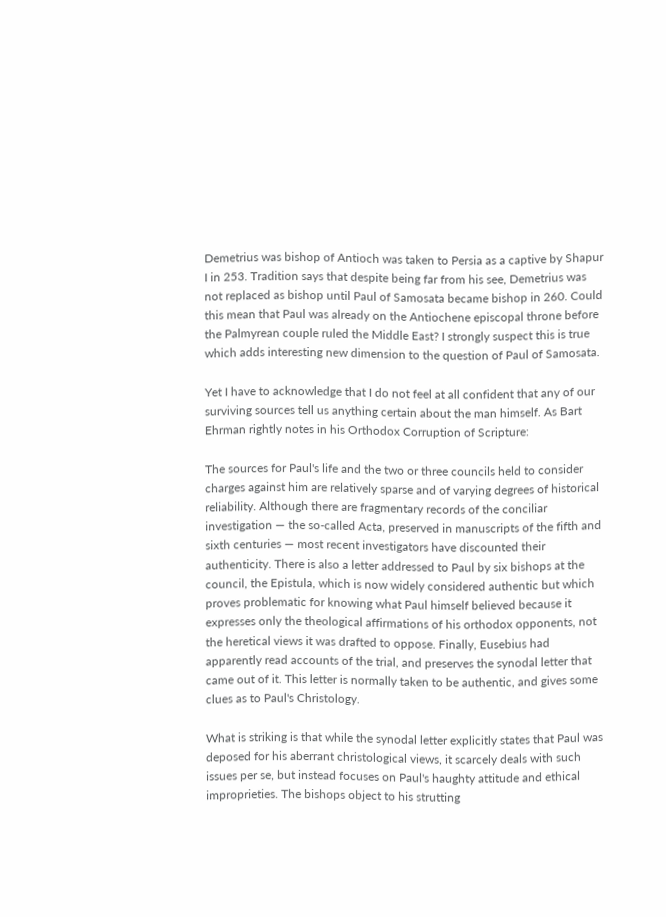Demetrius was bishop of Antioch was taken to Persia as a captive by Shapur I in 253. Tradition says that despite being far from his see, Demetrius was not replaced as bishop until Paul of Samosata became bishop in 260. Could this mean that Paul was already on the Antiochene episcopal throne before the Palmyrean couple ruled the Middle East? I strongly suspect this is true which adds interesting new dimension to the question of Paul of Samosata.

Yet I have to acknowledge that I do not feel at all confident that any of our surviving sources tell us anything certain about the man himself. As Bart Ehrman rightly notes in his Orthodox Corruption of Scripture:

The sources for Paul's life and the two or three councils held to consider charges against him are relatively sparse and of varying degrees of historical reliability. Although there are fragmentary records of the conciliar investigation — the so-called Acta, preserved in manuscripts of the fifth and sixth centuries — most recent investigators have discounted their authenticity. There is also a letter addressed to Paul by six bishops at the council, the Epistula, which is now widely considered authentic but which proves problematic for knowing what Paul himself believed because it expresses only the theological affirmations of his orthodox opponents, not the heretical views it was drafted to oppose. Finally, Eusebius had apparently read accounts of the trial, and preserves the synodal letter that came out of it. This letter is normally taken to be authentic, and gives some clues as to Paul's Christology.

What is striking is that while the synodal letter explicitly states that Paul was deposed for his aberrant christological views, it scarcely deals with such issues per se, but instead focuses on Paul's haughty attitude and ethical improprieties. The bishops object to his strutting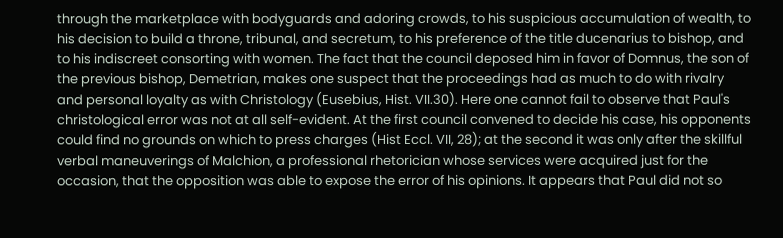through the marketplace with bodyguards and adoring crowds, to his suspicious accumulation of wealth, to his decision to build a throne, tribunal, and secretum, to his preference of the title ducenarius to bishop, and to his indiscreet consorting with women. The fact that the council deposed him in favor of Domnus, the son of the previous bishop, Demetrian, makes one suspect that the proceedings had as much to do with rivalry and personal loyalty as with Christology (Eusebius, Hist. VII.30). Here one cannot fail to observe that Paul's christological error was not at all self-evident. At the first council convened to decide his case, his opponents could find no grounds on which to press charges (Hist Eccl. VII, 28); at the second it was only after the skillful verbal maneuverings of Malchion, a professional rhetorician whose services were acquired just for the occasion, that the opposition was able to expose the error of his opinions. It appears that Paul did not so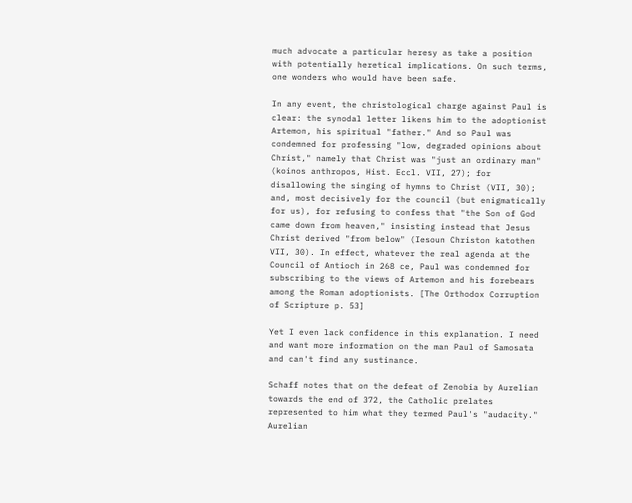much advocate a particular heresy as take a position with potentially heretical implications. On such terms, one wonders who would have been safe.

In any event, the christological charge against Paul is clear: the synodal letter likens him to the adoptionist Artemon, his spiritual "father." And so Paul was condemned for professing "low, degraded opinions about Christ," namely that Christ was "just an ordinary man" (koinos anthropos, Hist. Eccl. VII, 27); for disallowing the singing of hymns to Christ (VII, 30); and, most decisively for the council (but enigmatically for us), for refusing to confess that "the Son of God came down from heaven," insisting instead that Jesus Christ derived "from below" (Iesoun Christon katothen VII, 30). In effect, whatever the real agenda at the Council of Antioch in 268 ce, Paul was condemned for subscribing to the views of Artemon and his forebears among the Roman adoptionists. [The Orthodox Corruption of Scripture p. 53]

Yet I even lack confidence in this explanation. I need and want more information on the man Paul of Samosata and can't find any sustinance.

Schaff notes that on the defeat of Zenobia by Aurelian towards the end of 372, the Catholic prelates represented to him what they termed Paul's "audacity." Aurelian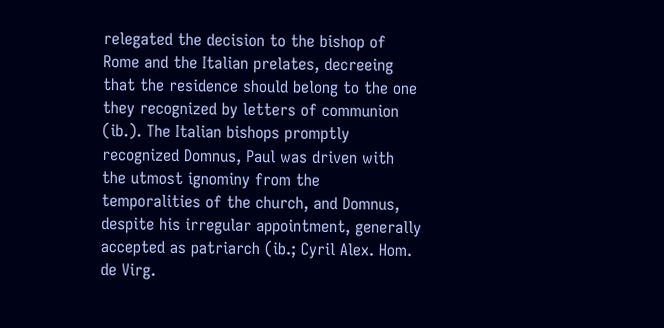relegated the decision to the bishop of Rome and the Italian prelates, decreeing that the residence should belong to the one they recognized by letters of communion (ib.). The Italian bishops promptly recognized Domnus, Paul was driven with the utmost ignominy from the temporalities of the church, and Domnus, despite his irregular appointment, generally accepted as patriarch (ib.; Cyril Alex. Hom. de Virg.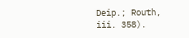Deip.; Routh, iii. 358).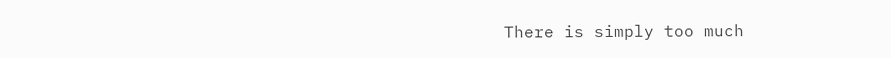There is simply too much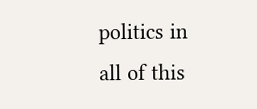politics in all of this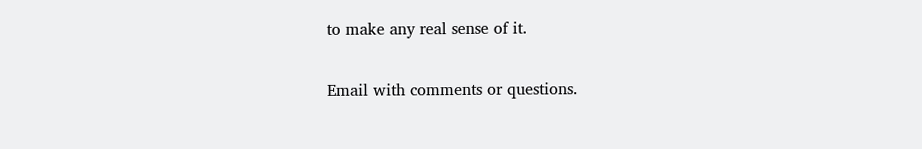to make any real sense of it.

Email with comments or questions.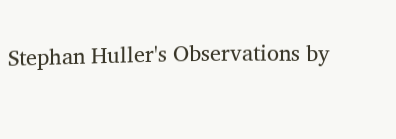Stephan Huller's Observations by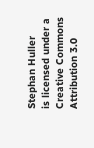Stephan Huller
is licensed under a
Creative Commons Attribution 3.0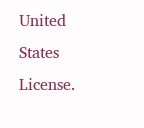United States License.